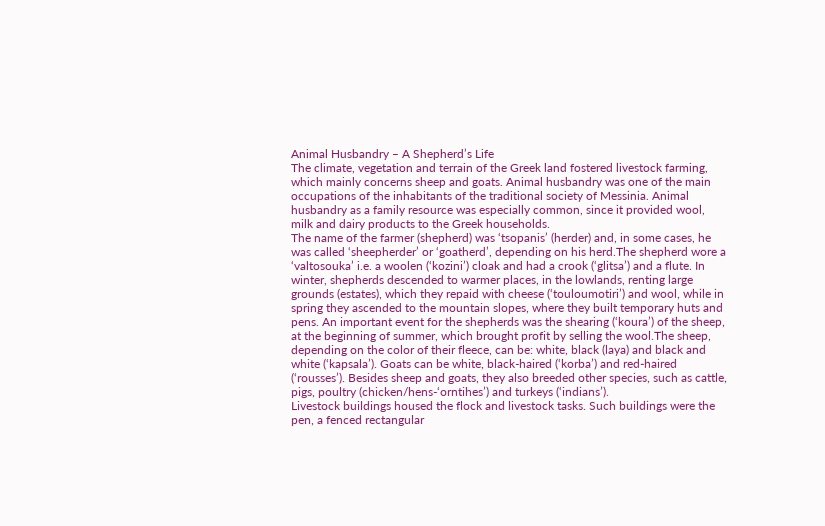Animal Husbandry – A Shepherd’s Life
The climate, vegetation and terrain of the Greek land fostered livestock farming, which mainly concerns sheep and goats. Animal husbandry was one of the main occupations of the inhabitants of the traditional society of Messinia. Animal husbandry as a family resource was especially common, since it provided wool, milk and dairy products to the Greek households.
The name of the farmer (shepherd) was ‘tsopanis’ (herder) and, in some cases, he was called ‘sheepherder’ or ‘goatherd’, depending on his herd.The shepherd wore a ‘valtosouka’ i.e. a woolen (‘kozini’) cloak and had a crook (‘glitsa’) and a flute. In winter, shepherds descended to warmer places, in the lowlands, renting large grounds (estates), which they repaid with cheese (‘touloumotiri’) and wool, while in spring they ascended to the mountain slopes, where they built temporary huts and pens. An important event for the shepherds was the shearing (‘koura’) of the sheep, at the beginning of summer, which brought profit by selling the wool.The sheep, depending on the color of their fleece, can be: white, black (laya) and black and white (‘kapsala’). Goats can be white, black-haired (‘korba’) and red-haired (‘rousses’). Besides sheep and goats, they also breeded other species, such as cattle, pigs, poultry (chicken/hens-‘orntihes’) and turkeys (‘indians’).
Livestock buildings housed the flock and livestock tasks. Such buildings were the pen, a fenced rectangular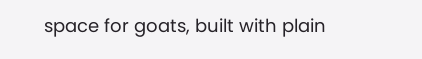space for goats, built with plain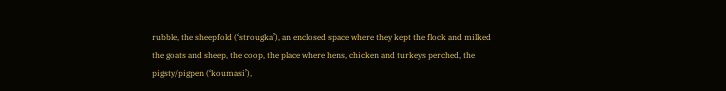rubble, the sheepfold (‘strougka’), an enclosed space where they kept the flock and milked the goats and sheep, the coop, the place where hens, chicken and turkeys perched, the pigsty/pigpen (‘koumasi’),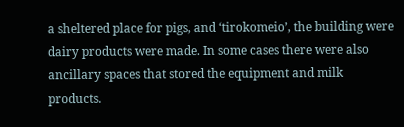a sheltered place for pigs, and ‘tirokomeio’, the building were dairy products were made. In some cases there were also ancillary spaces that stored the equipment and milk products.